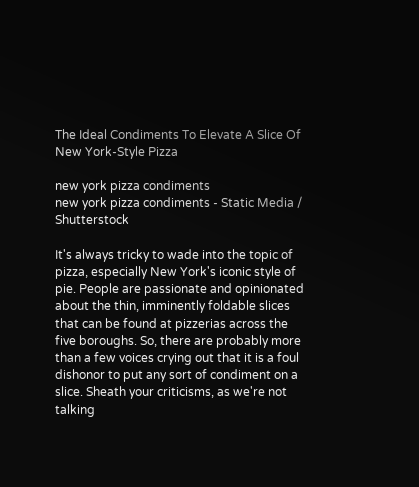The Ideal Condiments To Elevate A Slice Of New York-Style Pizza

new york pizza condiments
new york pizza condiments - Static Media / Shutterstock

It's always tricky to wade into the topic of pizza, especially New York's iconic style of pie. People are passionate and opinionated about the thin, imminently foldable slices that can be found at pizzerias across the five boroughs. So, there are probably more than a few voices crying out that it is a foul dishonor to put any sort of condiment on a slice. Sheath your criticisms, as we're not talking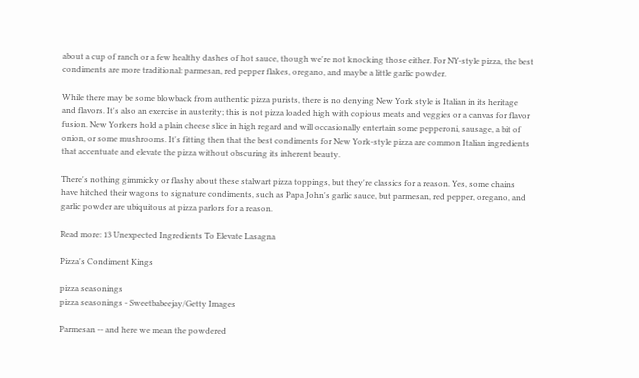about a cup of ranch or a few healthy dashes of hot sauce, though we're not knocking those either. For NY-style pizza, the best condiments are more traditional: parmesan, red pepper flakes, oregano, and maybe a little garlic powder.

While there may be some blowback from authentic pizza purists, there is no denying New York style is Italian in its heritage and flavors. It's also an exercise in austerity; this is not pizza loaded high with copious meats and veggies or a canvas for flavor fusion. New Yorkers hold a plain cheese slice in high regard and will occasionally entertain some pepperoni, sausage, a bit of onion, or some mushrooms. It's fitting then that the best condiments for New York-style pizza are common Italian ingredients that accentuate and elevate the pizza without obscuring its inherent beauty.

There's nothing gimmicky or flashy about these stalwart pizza toppings, but they're classics for a reason. Yes, some chains have hitched their wagons to signature condiments, such as Papa John's garlic sauce, but parmesan, red pepper, oregano, and garlic powder are ubiquitous at pizza parlors for a reason.

Read more: 13 Unexpected Ingredients To Elevate Lasagna

Pizza's Condiment Kings

pizza seasonings
pizza seasonings - Sweetbabeejay/Getty Images

Parmesan -- and here we mean the powdered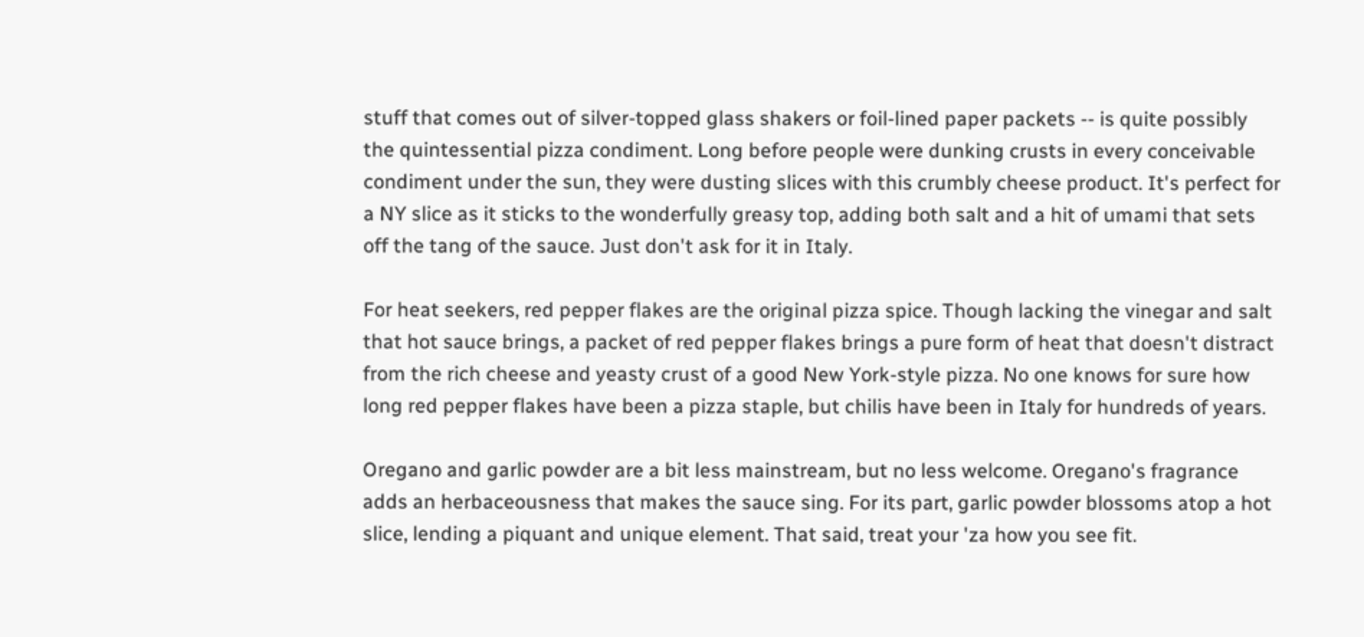stuff that comes out of silver-topped glass shakers or foil-lined paper packets -- is quite possibly the quintessential pizza condiment. Long before people were dunking crusts in every conceivable condiment under the sun, they were dusting slices with this crumbly cheese product. It's perfect for a NY slice as it sticks to the wonderfully greasy top, adding both salt and a hit of umami that sets off the tang of the sauce. Just don't ask for it in Italy.

For heat seekers, red pepper flakes are the original pizza spice. Though lacking the vinegar and salt that hot sauce brings, a packet of red pepper flakes brings a pure form of heat that doesn't distract from the rich cheese and yeasty crust of a good New York-style pizza. No one knows for sure how long red pepper flakes have been a pizza staple, but chilis have been in Italy for hundreds of years.

Oregano and garlic powder are a bit less mainstream, but no less welcome. Oregano's fragrance adds an herbaceousness that makes the sauce sing. For its part, garlic powder blossoms atop a hot slice, lending a piquant and unique element. That said, treat your 'za how you see fit.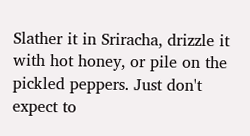Slather it in Sriracha, drizzle it with hot honey, or pile on the pickled peppers. Just don't expect to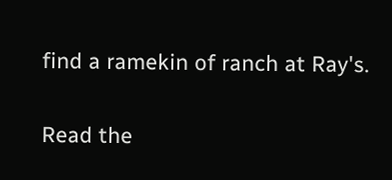find a ramekin of ranch at Ray's.

Read the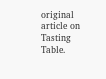original article on Tasting Table.